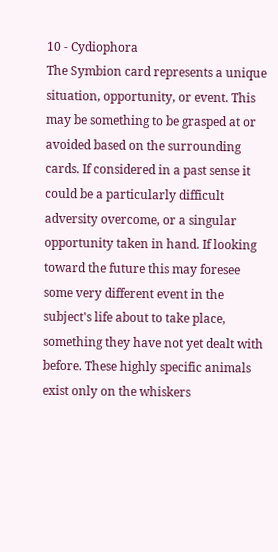10 - Cydiophora
The Symbion card represents a unique situation, opportunity, or event. This may be something to be grasped at or avoided based on the surrounding cards. If considered in a past sense it could be a particularly difficult adversity overcome, or a singular opportunity taken in hand. If looking toward the future this may foresee some very different event in the subject's life about to take place, something they have not yet dealt with before. These highly specific animals exist only on the whiskers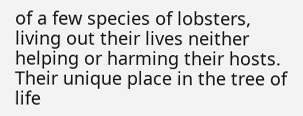of a few species of lobsters, living out their lives neither helping or harming their hosts. Their unique place in the tree of life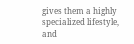gives them a highly specialized lifestyle, and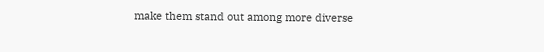make them stand out among more diverse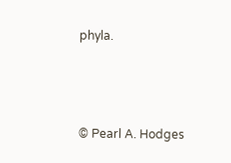phyla.



© Pearl A. Hodges